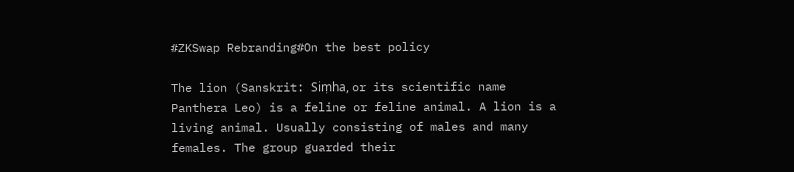#ZKSwap Rebranding#On the best policy

The lion (Sanskrit: Siṃha, or its scientific name Panthera Leo) is a feline or feline animal. A lion is a living animal. Usually consisting of males and many females. The group guarded their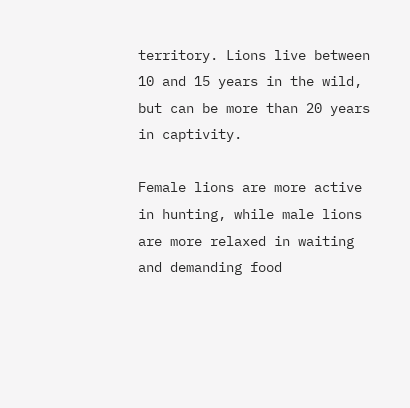territory. Lions live between 10 and 15 years in the wild, but can be more than 20 years in captivity.

Female lions are more active in hunting, while male lions are more relaxed in waiting and demanding food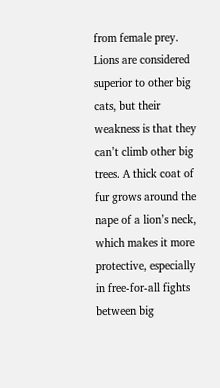from female prey. Lions are considered superior to other big cats, but their weakness is that they can’t climb other big trees. A thick coat of fur grows around the nape of a lion’s neck, which makes it more protective, especially in free-for-all fights between big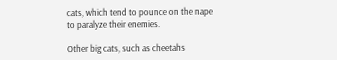cats, which tend to pounce on the nape to paralyze their enemies.

Other big cats, such as cheetahs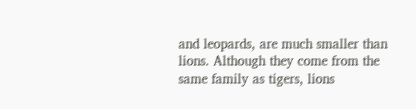and leopards, are much smaller than lions. Although they come from the same family as tigers, lions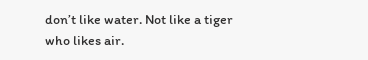don’t like water. Not like a tiger who likes air.